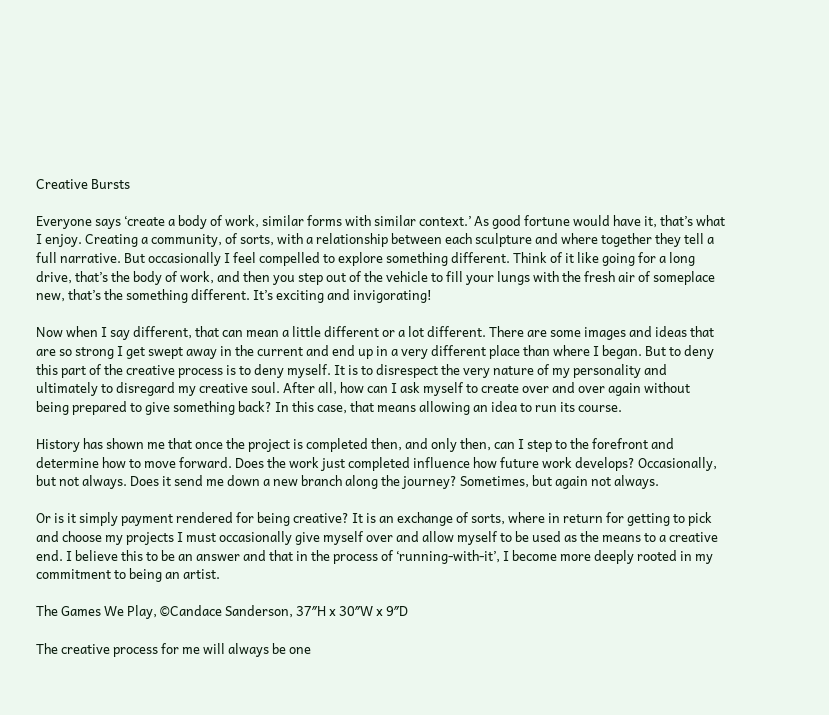Creative Bursts

Everyone says ‘create a body of work, similar forms with similar context.’ As good fortune would have it, that’s what I enjoy. Creating a community, of sorts, with a relationship between each sculpture and where together they tell a full narrative. But occasionally I feel compelled to explore something different. Think of it like going for a long drive, that’s the body of work, and then you step out of the vehicle to fill your lungs with the fresh air of someplace new, that’s the something different. It’s exciting and invigorating!

Now when I say different, that can mean a little different or a lot different. There are some images and ideas that are so strong I get swept away in the current and end up in a very different place than where I began. But to deny this part of the creative process is to deny myself. It is to disrespect the very nature of my personality and ultimately to disregard my creative soul. After all, how can I ask myself to create over and over again without being prepared to give something back? In this case, that means allowing an idea to run its course.

History has shown me that once the project is completed then, and only then, can I step to the forefront and determine how to move forward. Does the work just completed influence how future work develops? Occasionally, but not always. Does it send me down a new branch along the journey? Sometimes, but again not always.

Or is it simply payment rendered for being creative? It is an exchange of sorts, where in return for getting to pick and choose my projects I must occasionally give myself over and allow myself to be used as the means to a creative end. I believe this to be an answer and that in the process of ‘running-with-it’, I become more deeply rooted in my commitment to being an artist.

The Games We Play, ©Candace Sanderson, 37″H x 30″W x 9″D

The creative process for me will always be one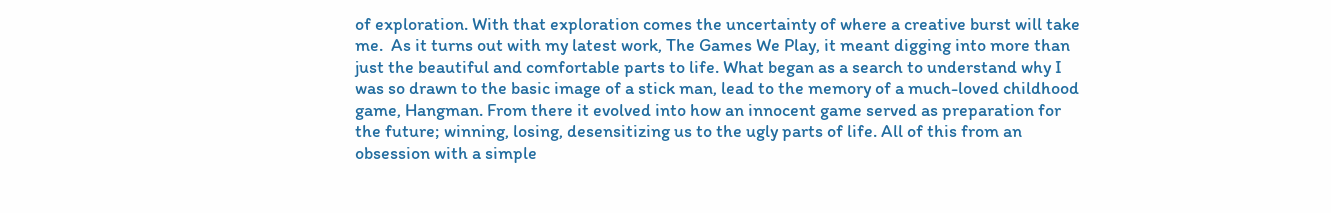of exploration. With that exploration comes the uncertainty of where a creative burst will take me.  As it turns out with my latest work, The Games We Play, it meant digging into more than just the beautiful and comfortable parts to life. What began as a search to understand why I was so drawn to the basic image of a stick man, lead to the memory of a much-loved childhood game, Hangman. From there it evolved into how an innocent game served as preparation for the future; winning, losing, desensitizing us to the ugly parts of life. All of this from an obsession with a simple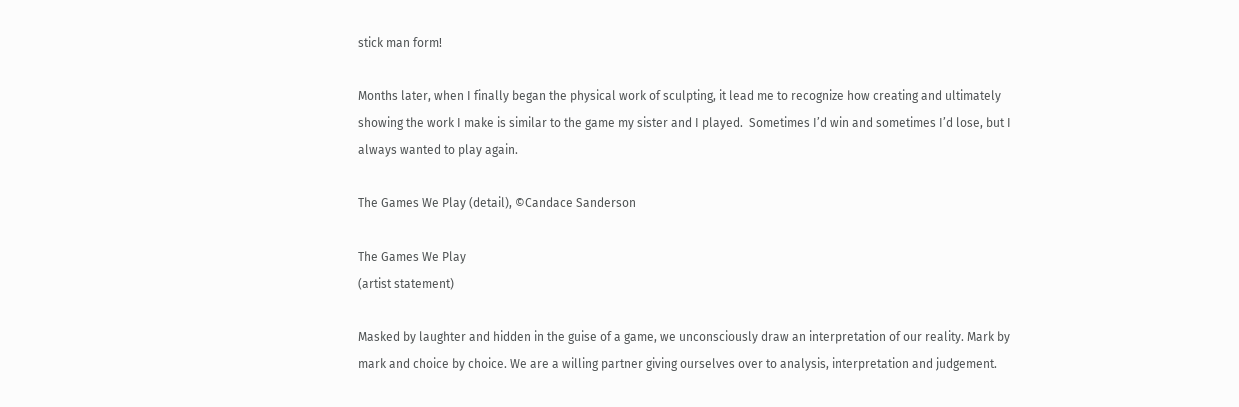stick man form!

Months later, when I finally began the physical work of sculpting, it lead me to recognize how creating and ultimately showing the work I make is similar to the game my sister and I played.  Sometimes I’d win and sometimes I’d lose, but I always wanted to play again.

The Games We Play (detail), ©Candace Sanderson

The Games We Play
(artist statement)

Masked by laughter and hidden in the guise of a game, we unconsciously draw an interpretation of our reality. Mark by mark and choice by choice. We are a willing partner giving ourselves over to analysis, interpretation and judgement.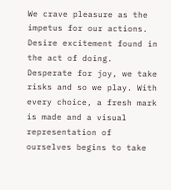We crave pleasure as the impetus for our actions. Desire excitement found in the act of doing. Desperate for joy, we take risks and so we play. With every choice, a fresh mark is made and a visual representation of ourselves begins to take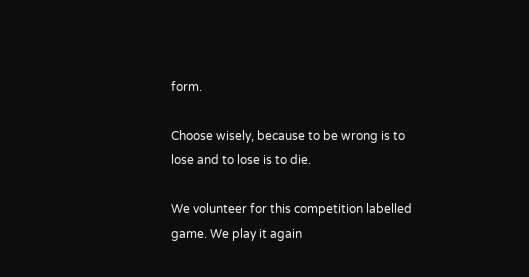form.

Choose wisely, because to be wrong is to lose and to lose is to die.

We volunteer for this competition labelled game. We play it again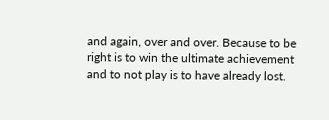and again, over and over. Because to be right is to win the ultimate achievement and to not play is to have already lost.